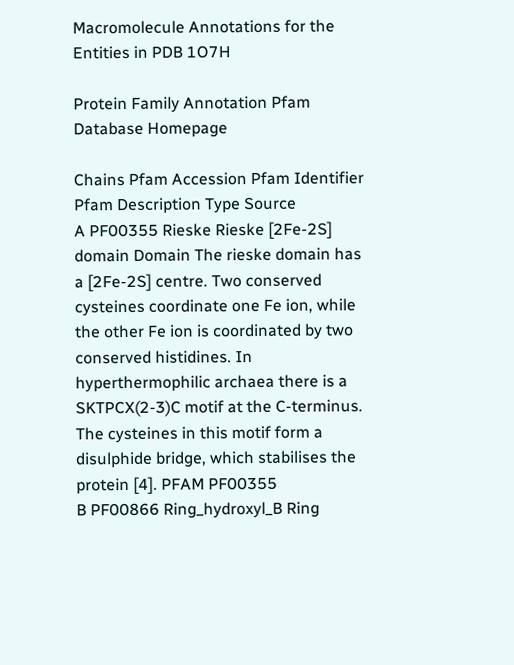Macromolecule Annotations for the Entities in PDB 1O7H

Protein Family Annotation Pfam Database Homepage

Chains Pfam Accession Pfam Identifier Pfam Description Type Source
A PF00355 Rieske Rieske [2Fe-2S] domain Domain The rieske domain has a [2Fe-2S] centre. Two conserved cysteines coordinate one Fe ion, while the other Fe ion is coordinated by two conserved histidines. In hyperthermophilic archaea there is a SKTPCX(2-3)C motif at the C-terminus. The cysteines in this motif form a disulphide bridge, which stabilises the protein [4]. PFAM PF00355
B PF00866 Ring_hydroxyl_B Ring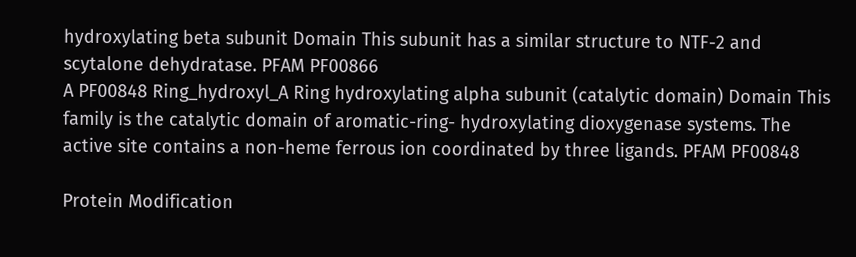hydroxylating beta subunit Domain This subunit has a similar structure to NTF-2 and scytalone dehydratase. PFAM PF00866
A PF00848 Ring_hydroxyl_A Ring hydroxylating alpha subunit (catalytic domain) Domain This family is the catalytic domain of aromatic-ring- hydroxylating dioxygenase systems. The active site contains a non-heme ferrous ion coordinated by three ligands. PFAM PF00848

Protein Modification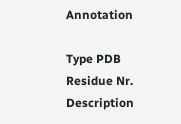Annotation

Type PDB Residue Nr. Description